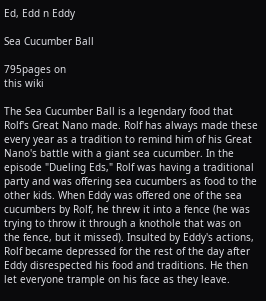Ed, Edd n Eddy

Sea Cucumber Ball

795pages on
this wiki

The Sea Cucumber Ball is a legendary food that Rolf's Great Nano made. Rolf has always made these every year as a tradition to remind him of his Great Nano's battle with a giant sea cucumber. In the episode "Dueling Eds," Rolf was having a traditional party and was offering sea cucumbers as food to the other kids. When Eddy was offered one of the sea cucumbers by Rolf, he threw it into a fence (he was trying to throw it through a knothole that was on the fence, but it missed). Insulted by Eddy's actions, Rolf became depressed for the rest of the day after Eddy disrespected his food and traditions. He then let everyone trample on his face as they leave.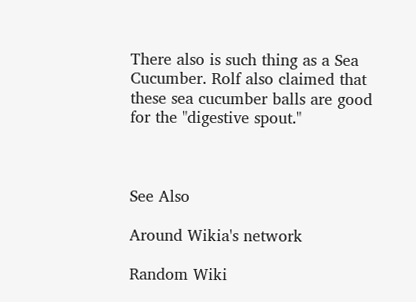There also is such thing as a Sea Cucumber. Rolf also claimed that these sea cucumber balls are good for the "digestive spout."



See Also

Around Wikia's network

Random Wiki